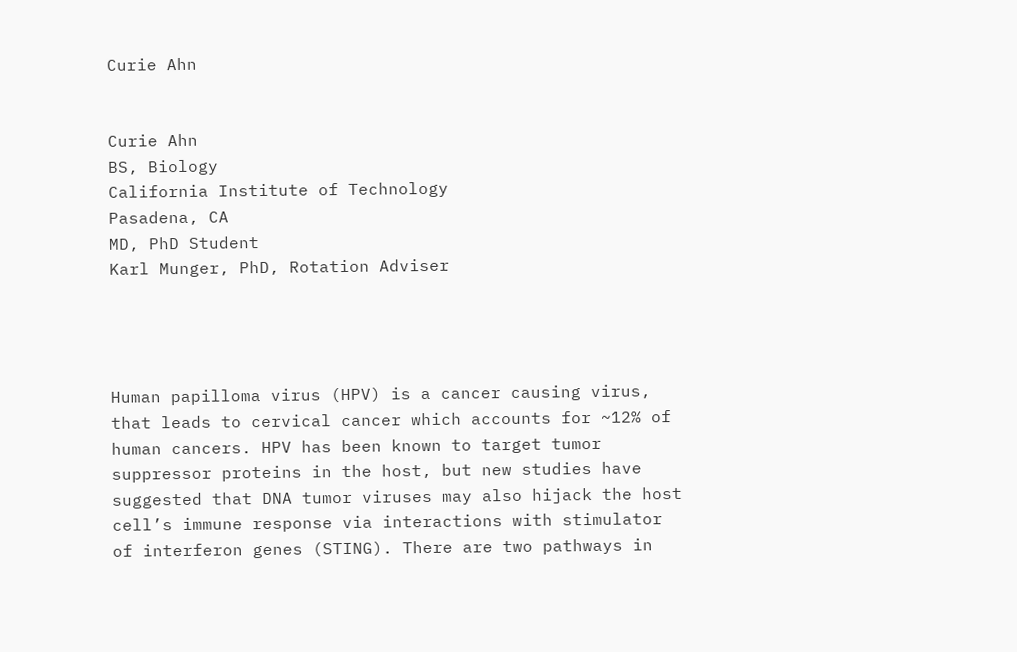Curie Ahn


Curie Ahn
BS, Biology
California Institute of Technology
Pasadena, CA
MD, PhD Student
Karl Munger, PhD, Rotation Adviser




Human papilloma virus (HPV) is a cancer causing virus, that leads to cervical cancer which accounts for ~12% of human cancers. HPV has been known to target tumor suppressor proteins in the host, but new studies have suggested that DNA tumor viruses may also hijack the host cell’s immune response via interactions with stimulator of interferon genes (STING). There are two pathways in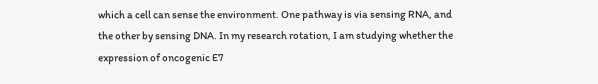which a cell can sense the environment. One pathway is via sensing RNA, and the other by sensing DNA. In my research rotation, I am studying whether the expression of oncogenic E7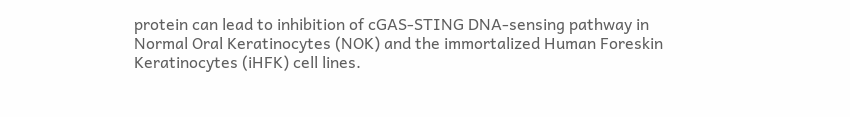protein can lead to inhibition of cGAS-STING DNA-sensing pathway in Normal Oral Keratinocytes (NOK) and the immortalized Human Foreskin Keratinocytes (iHFK) cell lines.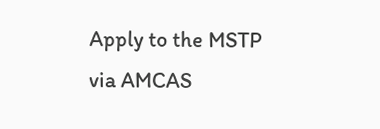Apply to the MSTP via AMCAS